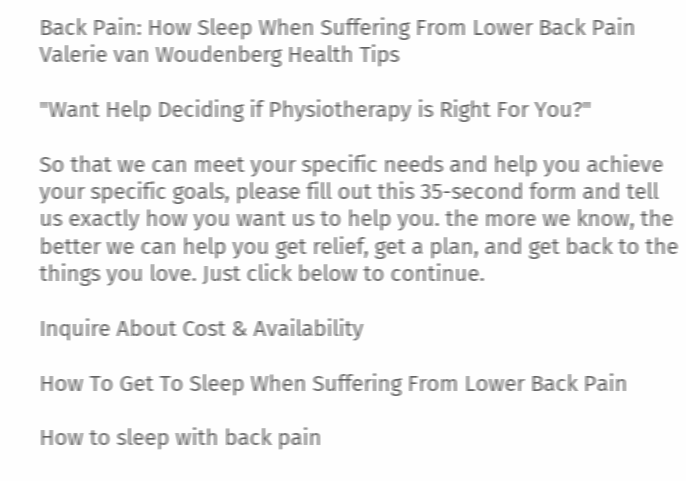Back Pain: How Sleep When Suffering From Lower Back Pain
Valerie van Woudenberg Health Tips

"Want Help Deciding if Physiotherapy is Right For You?"

So that we can meet your specific needs and help you achieve your specific goals, please fill out this 35-second form and tell us exactly how you want us to help you. the more we know, the better we can help you get relief, get a plan, and get back to the things you love. Just click below to continue.

Inquire About Cost & Availability

How To Get To Sleep When Suffering From Lower Back Pain

How to sleep with back pain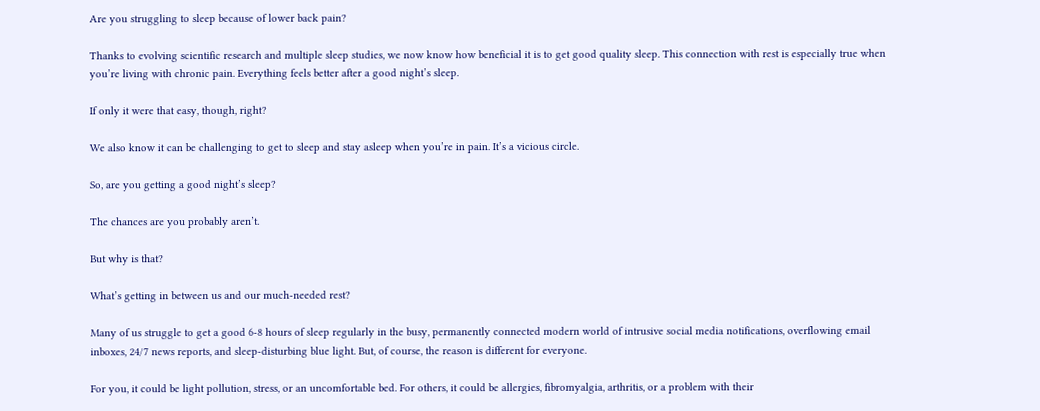Are you struggling to sleep because of lower back pain?

Thanks to evolving scientific research and multiple sleep studies, we now know how beneficial it is to get good quality sleep. This connection with rest is especially true when you’re living with chronic pain. Everything feels better after a good night’s sleep.

If only it were that easy, though, right?

We also know it can be challenging to get to sleep and stay asleep when you’re in pain. It’s a vicious circle.

So, are you getting a good night’s sleep?

The chances are you probably aren’t.

But why is that?

What’s getting in between us and our much-needed rest?

Many of us struggle to get a good 6-8 hours of sleep regularly in the busy, permanently connected modern world of intrusive social media notifications, overflowing email inboxes, 24/7 news reports, and sleep-disturbing blue light. But, of course, the reason is different for everyone.

For you, it could be light pollution, stress, or an uncomfortable bed. For others, it could be allergies, fibromyalgia, arthritis, or a problem with their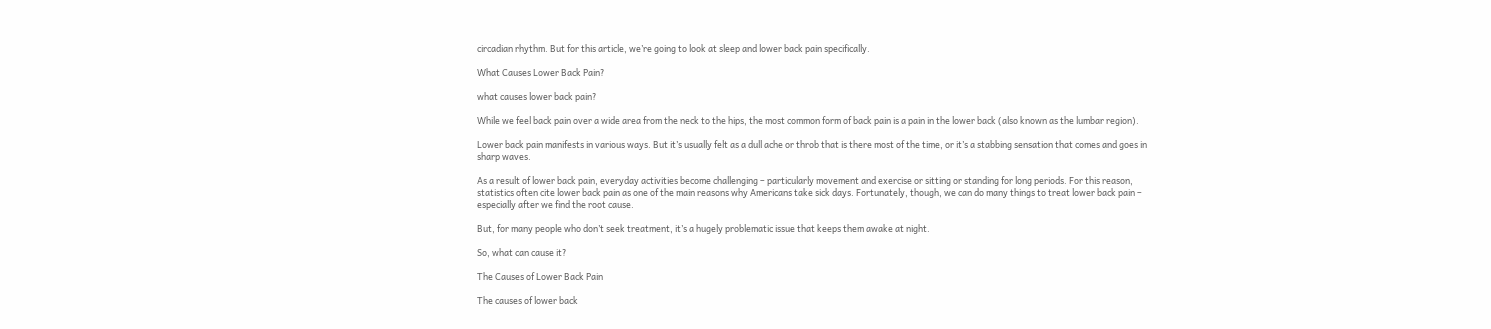circadian rhythm. But for this article, we’re going to look at sleep and lower back pain specifically.

What Causes Lower Back Pain?

what causes lower back pain?

While we feel back pain over a wide area from the neck to the hips, the most common form of back pain is a pain in the lower back (also known as the lumbar region).

Lower back pain manifests in various ways. But it’s usually felt as a dull ache or throb that is there most of the time, or it’s a stabbing sensation that comes and goes in sharp waves.

As a result of lower back pain, everyday activities become challenging – particularly movement and exercise or sitting or standing for long periods. For this reason, statistics often cite lower back pain as one of the main reasons why Americans take sick days. Fortunately, though, we can do many things to treat lower back pain – especially after we find the root cause.

But, for many people who don’t seek treatment, it’s a hugely problematic issue that keeps them awake at night.

So, what can cause it?

The Causes of Lower Back Pain

The causes of lower back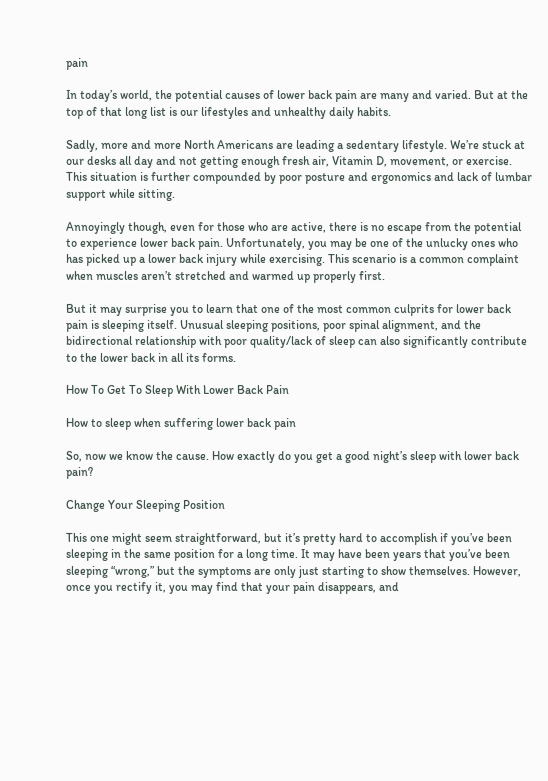pain

In today’s world, the potential causes of lower back pain are many and varied. But at the top of that long list is our lifestyles and unhealthy daily habits.

Sadly, more and more North Americans are leading a sedentary lifestyle. We’re stuck at our desks all day and not getting enough fresh air, Vitamin D, movement, or exercise. This situation is further compounded by poor posture and ergonomics and lack of lumbar support while sitting.

Annoyingly though, even for those who are active, there is no escape from the potential to experience lower back pain. Unfortunately, you may be one of the unlucky ones who has picked up a lower back injury while exercising. This scenario is a common complaint when muscles aren’t stretched and warmed up properly first.

But it may surprise you to learn that one of the most common culprits for lower back pain is sleeping itself. Unusual sleeping positions, poor spinal alignment, and the bidirectional relationship with poor quality/lack of sleep can also significantly contribute to the lower back in all its forms.

How To Get To Sleep With Lower Back Pain

How to sleep when suffering lower back pain

So, now we know the cause. How exactly do you get a good night’s sleep with lower back pain?

Change Your Sleeping Position

This one might seem straightforward, but it’s pretty hard to accomplish if you’ve been sleeping in the same position for a long time. It may have been years that you’ve been sleeping “wrong,” but the symptoms are only just starting to show themselves. However, once you rectify it, you may find that your pain disappears, and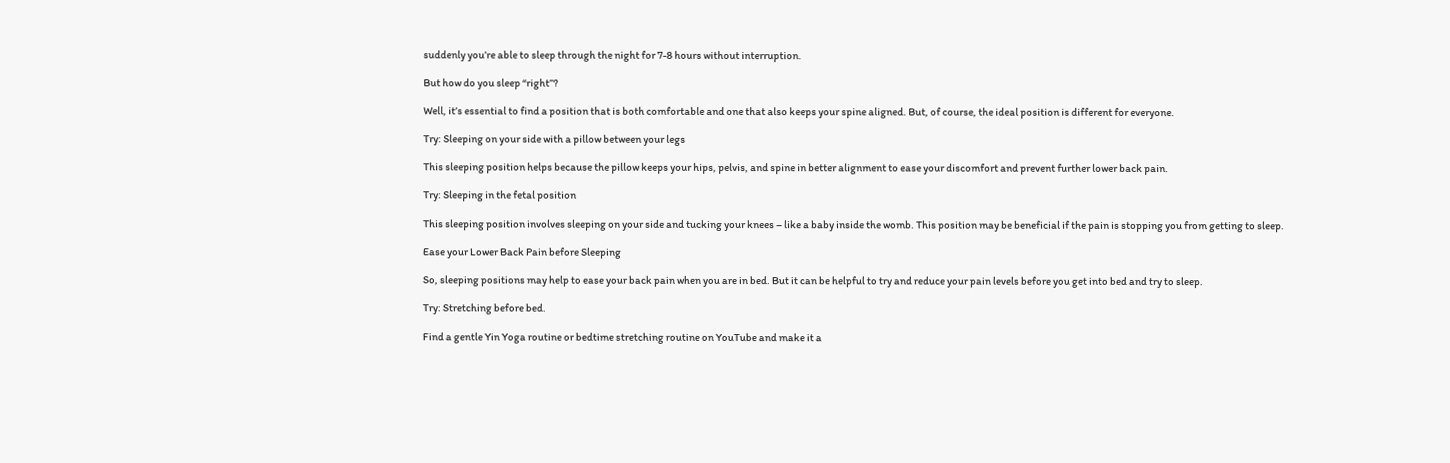suddenly you’re able to sleep through the night for 7-8 hours without interruption.

But how do you sleep “right”?

Well, it’s essential to find a position that is both comfortable and one that also keeps your spine aligned. But, of course, the ideal position is different for everyone.

Try: Sleeping on your side with a pillow between your legs

This sleeping position helps because the pillow keeps your hips, pelvis, and spine in better alignment to ease your discomfort and prevent further lower back pain.

Try: Sleeping in the fetal position

This sleeping position involves sleeping on your side and tucking your knees – like a baby inside the womb. This position may be beneficial if the pain is stopping you from getting to sleep.

Ease your Lower Back Pain before Sleeping

So, sleeping positions may help to ease your back pain when you are in bed. But it can be helpful to try and reduce your pain levels before you get into bed and try to sleep.

Try: Stretching before bed.

Find a gentle Yin Yoga routine or bedtime stretching routine on YouTube and make it a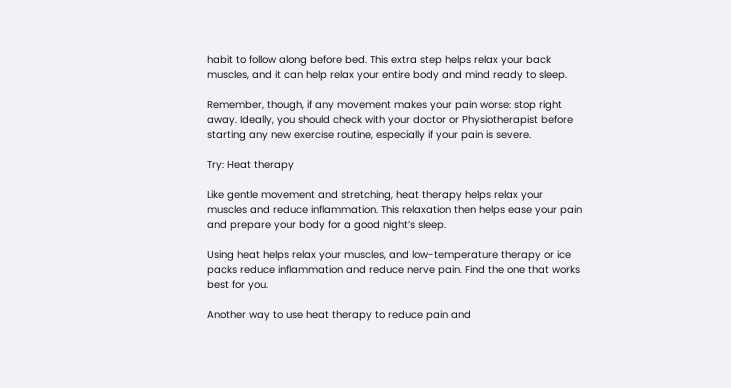habit to follow along before bed. This extra step helps relax your back muscles, and it can help relax your entire body and mind ready to sleep.

Remember, though, if any movement makes your pain worse: stop right away. Ideally, you should check with your doctor or Physiotherapist before starting any new exercise routine, especially if your pain is severe.

Try: Heat therapy

Like gentle movement and stretching, heat therapy helps relax your muscles and reduce inflammation. This relaxation then helps ease your pain and prepare your body for a good night’s sleep.

Using heat helps relax your muscles, and low-temperature therapy or ice packs reduce inflammation and reduce nerve pain. Find the one that works best for you.

Another way to use heat therapy to reduce pain and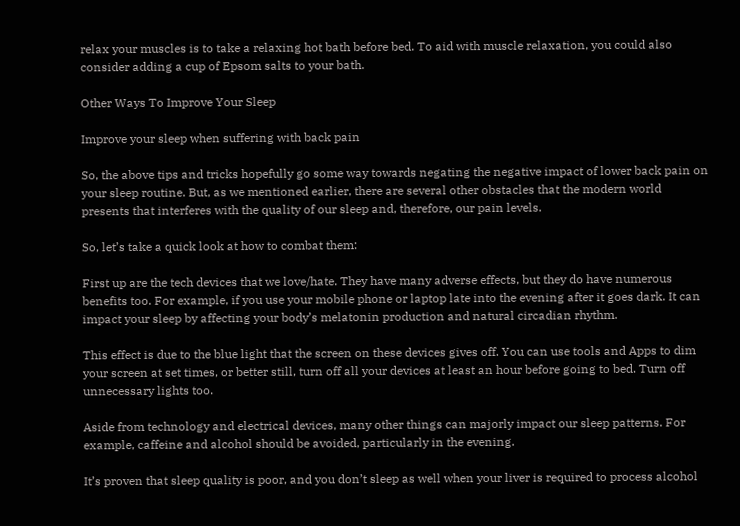relax your muscles is to take a relaxing hot bath before bed. To aid with muscle relaxation, you could also consider adding a cup of Epsom salts to your bath.

Other Ways To Improve Your Sleep

Improve your sleep when suffering with back pain

So, the above tips and tricks hopefully go some way towards negating the negative impact of lower back pain on your sleep routine. But, as we mentioned earlier, there are several other obstacles that the modern world presents that interferes with the quality of our sleep and, therefore, our pain levels.

So, let’s take a quick look at how to combat them:

First up are the tech devices that we love/hate. They have many adverse effects, but they do have numerous benefits too. For example, if you use your mobile phone or laptop late into the evening after it goes dark. It can impact your sleep by affecting your body’s melatonin production and natural circadian rhythm.

This effect is due to the blue light that the screen on these devices gives off. You can use tools and Apps to dim your screen at set times, or better still, turn off all your devices at least an hour before going to bed. Turn off unnecessary lights too.

Aside from technology and electrical devices, many other things can majorly impact our sleep patterns. For example, caffeine and alcohol should be avoided, particularly in the evening.

It’s proven that sleep quality is poor, and you don’t sleep as well when your liver is required to process alcohol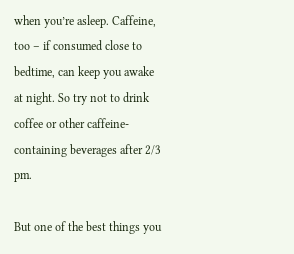when you’re asleep. Caffeine, too – if consumed close to bedtime, can keep you awake at night. So try not to drink coffee or other caffeine-containing beverages after 2/3 pm.

But one of the best things you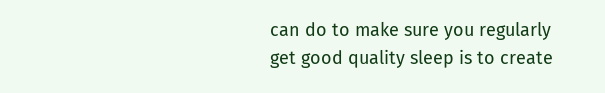can do to make sure you regularly get good quality sleep is to create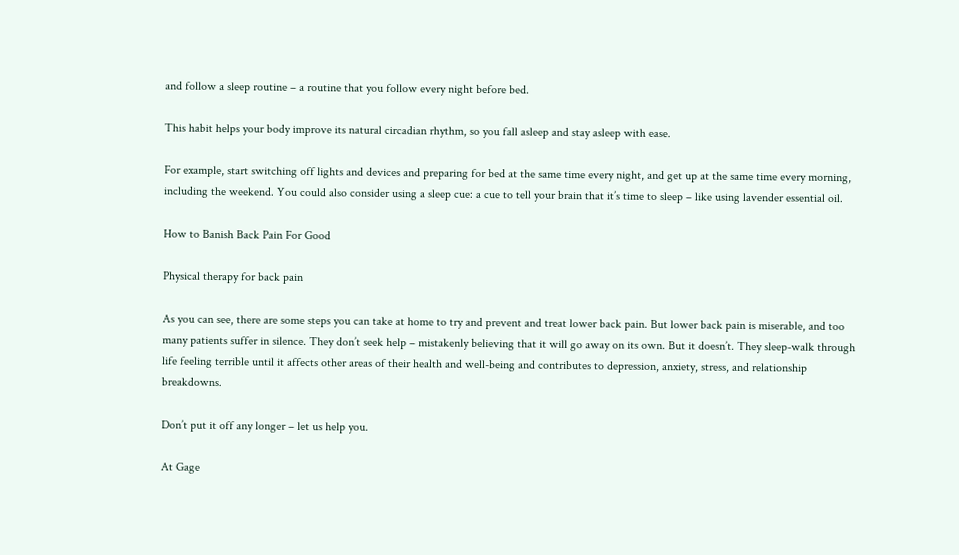and follow a sleep routine – a routine that you follow every night before bed.

This habit helps your body improve its natural circadian rhythm, so you fall asleep and stay asleep with ease.

For example, start switching off lights and devices and preparing for bed at the same time every night, and get up at the same time every morning, including the weekend. You could also consider using a sleep cue: a cue to tell your brain that it’s time to sleep – like using lavender essential oil.

How to Banish Back Pain For Good

Physical therapy for back pain

As you can see, there are some steps you can take at home to try and prevent and treat lower back pain. But lower back pain is miserable, and too many patients suffer in silence. They don’t seek help – mistakenly believing that it will go away on its own. But it doesn’t. They sleep-walk through life feeling terrible until it affects other areas of their health and well-being and contributes to depression, anxiety, stress, and relationship breakdowns.

Don’t put it off any longer – let us help you.

At Gage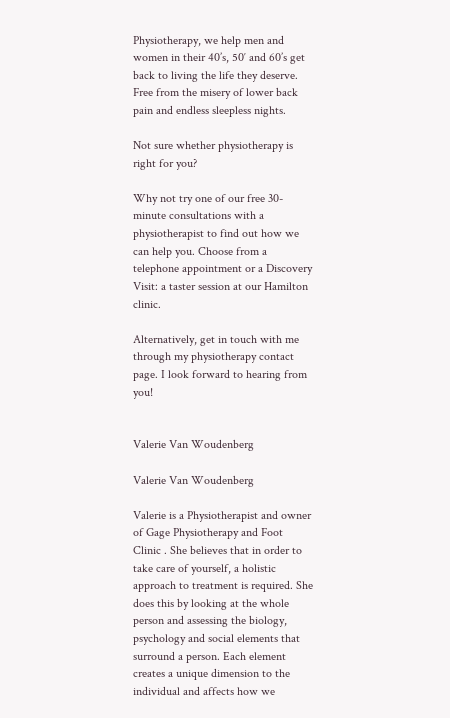Physiotherapy, we help men and women in their 40’s, 50′ and 60’s get back to living the life they deserve. Free from the misery of lower back pain and endless sleepless nights.

Not sure whether physiotherapy is right for you?

Why not try one of our free 30-minute consultations with a physiotherapist to find out how we can help you. Choose from a telephone appointment or a Discovery Visit: a taster session at our Hamilton clinic.

Alternatively, get in touch with me through my physiotherapy contact page. I look forward to hearing from you!


Valerie Van Woudenberg

Valerie Van Woudenberg

Valerie is a Physiotherapist and owner of Gage Physiotherapy and Foot Clinic . She believes that in order to take care of yourself, a holistic approach to treatment is required. She does this by looking at the whole person and assessing the biology, psychology and social elements that surround a person. Each element creates a unique dimension to the individual and affects how we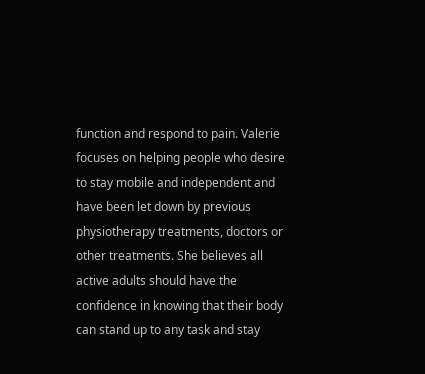function and respond to pain. Valerie focuses on helping people who desire to stay mobile and independent and have been let down by previous physiotherapy treatments, doctors or other treatments. She believes all active adults should have the confidence in knowing that their body can stand up to any task and stay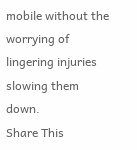mobile without the worrying of lingering injuries slowing them down.
Share This